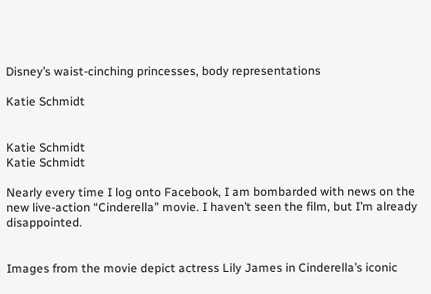Disney’s waist-cinching princesses, body representations

Katie Schmidt


Katie Schmidt
Katie Schmidt

Nearly every time I log onto Facebook, I am bombarded with news on the new live-action “Cinderella” movie. I haven’t seen the film, but I’m already disappointed.


Images from the movie depict actress Lily James in Cinderella’s iconic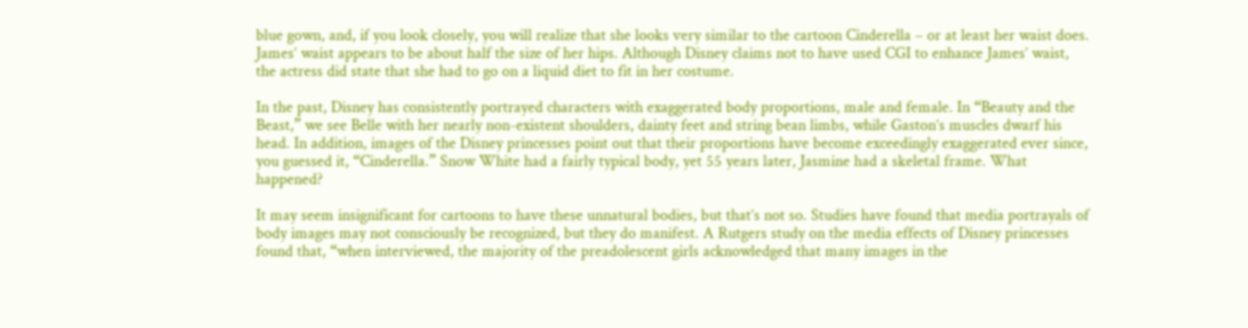blue gown, and, if you look closely, you will realize that she looks very similar to the cartoon Cinderella – or at least her waist does. James’ waist appears to be about half the size of her hips. Although Disney claims not to have used CGI to enhance James’ waist, the actress did state that she had to go on a liquid diet to fit in her costume.

In the past, Disney has consistently portrayed characters with exaggerated body proportions, male and female. In “Beauty and the Beast,” we see Belle with her nearly non-existent shoulders, dainty feet and string bean limbs, while Gaston’s muscles dwarf his head. In addition, images of the Disney princesses point out that their proportions have become exceedingly exaggerated ever since, you guessed it, “Cinderella.” Snow White had a fairly typical body, yet 55 years later, Jasmine had a skeletal frame. What happened?

It may seem insignificant for cartoons to have these unnatural bodies, but that’s not so. Studies have found that media portrayals of body images may not consciously be recognized, but they do manifest. A Rutgers study on the media effects of Disney princesses found that, “when interviewed, the majority of the preadolescent girls acknowledged that many images in the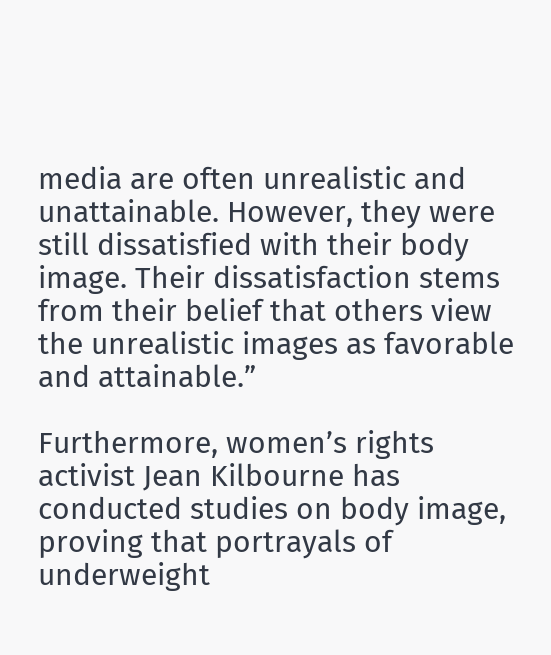media are often unrealistic and unattainable. However, they were still dissatisfied with their body image. Their dissatisfaction stems from their belief that others view the unrealistic images as favorable and attainable.”

Furthermore, women’s rights activist Jean Kilbourne has conducted studies on body image, proving that portrayals of underweight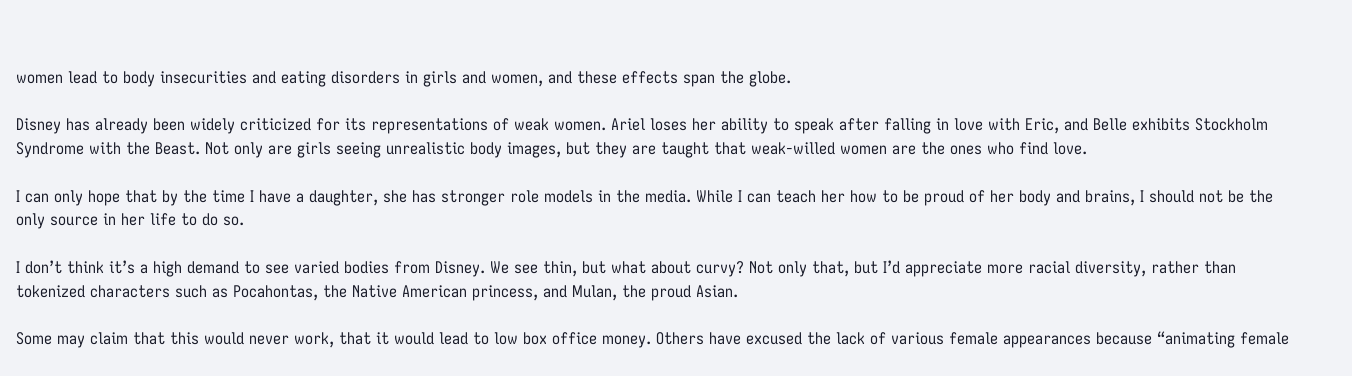women lead to body insecurities and eating disorders in girls and women, and these effects span the globe.

Disney has already been widely criticized for its representations of weak women. Ariel loses her ability to speak after falling in love with Eric, and Belle exhibits Stockholm Syndrome with the Beast. Not only are girls seeing unrealistic body images, but they are taught that weak-willed women are the ones who find love.

I can only hope that by the time I have a daughter, she has stronger role models in the media. While I can teach her how to be proud of her body and brains, I should not be the only source in her life to do so.

I don’t think it’s a high demand to see varied bodies from Disney. We see thin, but what about curvy? Not only that, but I’d appreciate more racial diversity, rather than tokenized characters such as Pocahontas, the Native American princess, and Mulan, the proud Asian.

Some may claim that this would never work, that it would lead to low box office money. Others have excused the lack of various female appearances because “animating female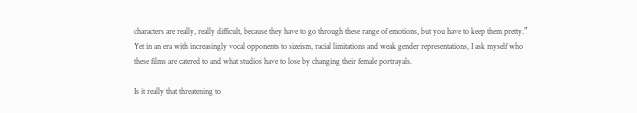characters are really, really difficult, because they have to go through these range of emotions, but you have to keep them pretty.” Yet in an era with increasingly vocal opponents to sizeism, racial limitations and weak gender representations, I ask myself who these films are catered to and what studios have to lose by changing their female portrayals.

Is it really that threatening to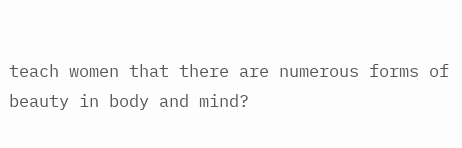teach women that there are numerous forms of beauty in body and mind?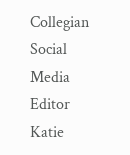Collegian Social Media Editor Katie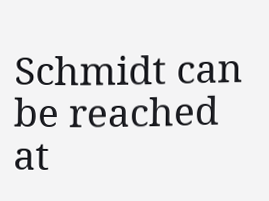Schmidt can be reached at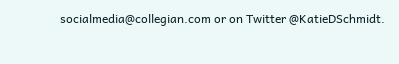socialmedia@collegian.com or on Twitter @KatieDSchmidt.